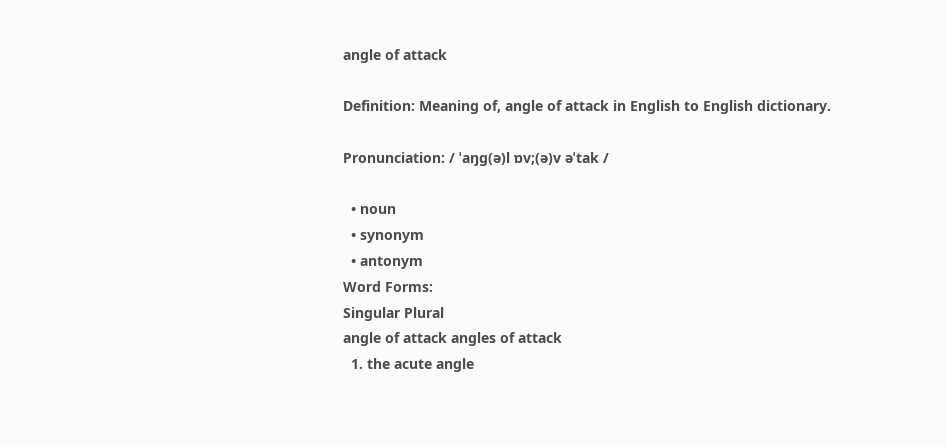angle of attack

Definition: Meaning of, angle of attack in English to English dictionary.

Pronunciation: / ˈaŋɡ(ə)l ɒv;(ə)v əˈtak /

  • noun
  • synonym
  • antonym
Word Forms:
Singular Plural
angle of attack angles of attack
  1. the acute angle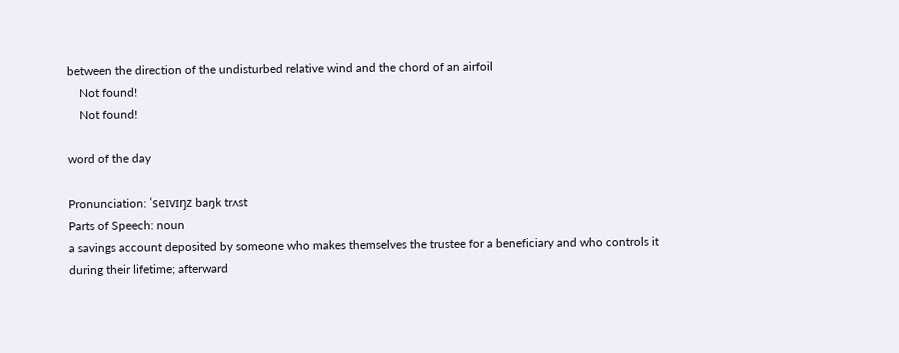between the direction of the undisturbed relative wind and the chord of an airfoil
    Not found!
    Not found!

word of the day

Pronunciation: ˈseɪvɪŋz baŋk trʌst
Parts of Speech: noun
a savings account deposited by someone who makes themselves the trustee for a beneficiary and who controls it during their lifetime; afterward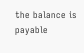the balance is payable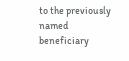to the previously named beneficiary